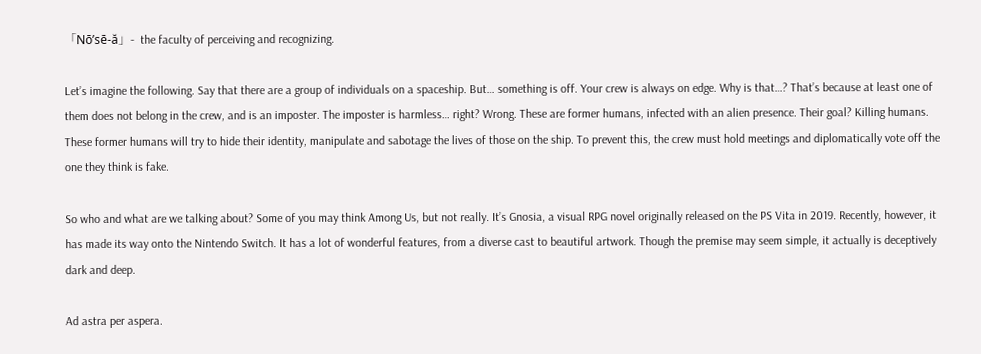「Nō’sē-ă」-  the faculty of perceiving and recognizing.

Let’s imagine the following. Say that there are a group of individuals on a spaceship. But… something is off. Your crew is always on edge. Why is that…? That’s because at least one of them does not belong in the crew, and is an imposter. The imposter is harmless… right? Wrong. These are former humans, infected with an alien presence. Their goal? Killing humans. These former humans will try to hide their identity, manipulate and sabotage the lives of those on the ship. To prevent this, the crew must hold meetings and diplomatically vote off the one they think is fake.

So who and what are we talking about? Some of you may think Among Us, but not really. It’s Gnosia, a visual RPG novel originally released on the PS Vita in 2019. Recently, however, it has made its way onto the Nintendo Switch. It has a lot of wonderful features, from a diverse cast to beautiful artwork. Though the premise may seem simple, it actually is deceptively dark and deep.

Ad astra per aspera.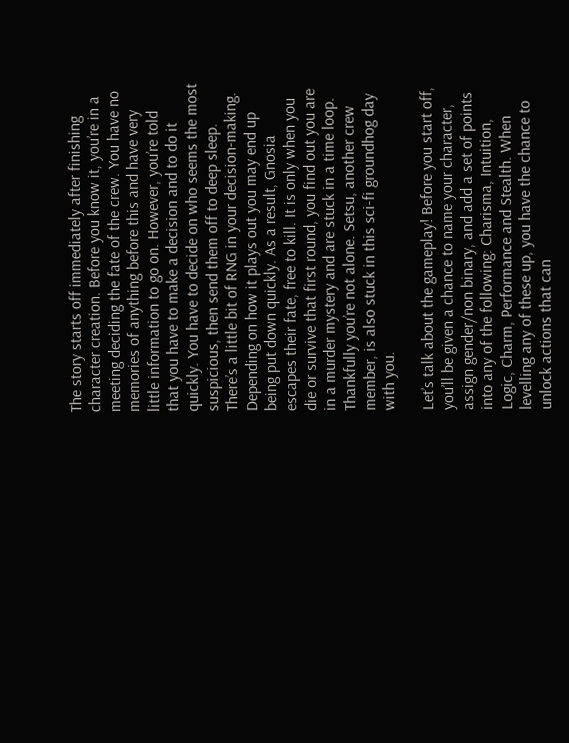The story starts off immediately after finishing character creation. Before you know it, you’re in a meeting deciding the fate of the crew. You have no memories of anything before this and have very little information to go on. However, you’re told that you have to make a decision and to do it quickly. You have to decide on who seems the most suspicious, then send them off to deep sleep. There’s a little bit of RNG in your decision-making. Depending on how it plays out you may end up being put down quickly. As a result, Gnosia escapes their fate, free to kill. It is only when you die or survive that first round, you find out you are in a murder mystery and are stuck in a time loop. Thankfully you’re not alone. Setsu, another crew member, is also stuck in this sci-fi groundhog day with you.

Let’s talk about the gameplay! Before you start off, you’ll be given a chance to name your character, assign gender/non binary, and add a set of points into any of the following: Charisma, Intuition, Logic, Charm, Performance and Stealth. When levelling any of these up, you have the chance to unlock actions that can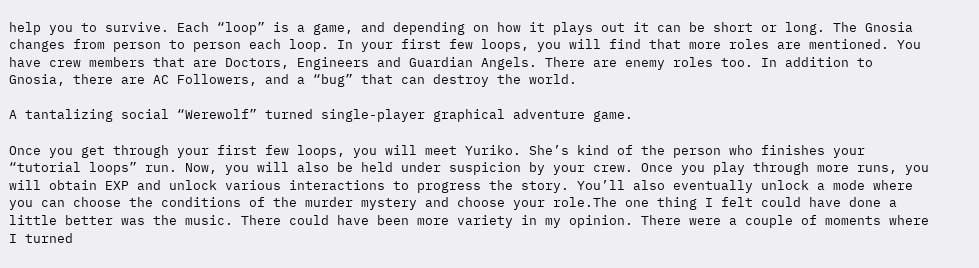help you to survive. Each “loop” is a game, and depending on how it plays out it can be short or long. The Gnosia changes from person to person each loop. In your first few loops, you will find that more roles are mentioned. You have crew members that are Doctors, Engineers and Guardian Angels. There are enemy roles too. In addition to Gnosia, there are AC Followers, and a “bug” that can destroy the world.

A tantalizing social “Werewolf” turned single-player graphical adventure game.

Once you get through your first few loops, you will meet Yuriko. She’s kind of the person who finishes your “tutorial loops” run. Now, you will also be held under suspicion by your crew. Once you play through more runs, you will obtain EXP and unlock various interactions to progress the story. You’ll also eventually unlock a mode where you can choose the conditions of the murder mystery and choose your role.The one thing I felt could have done a little better was the music. There could have been more variety in my opinion. There were a couple of moments where I turned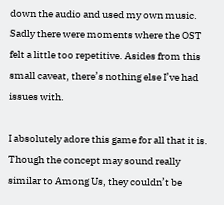down the audio and used my own music. Sadly there were moments where the OST felt a little too repetitive. Asides from this small caveat, there’s nothing else I’ve had issues with.

I absolutely adore this game for all that it is. Though the concept may sound really similar to Among Us, they couldn’t be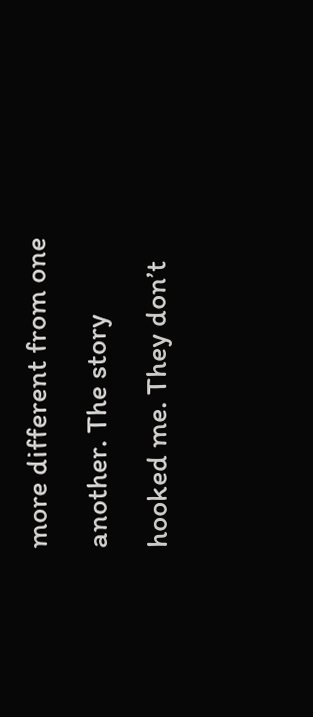more different from one another. The story hooked me. They don’t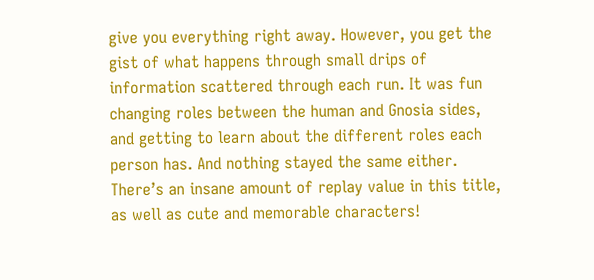give you everything right away. However, you get the gist of what happens through small drips of information scattered through each run. It was fun changing roles between the human and Gnosia sides, and getting to learn about the different roles each person has. And nothing stayed the same either. There’s an insane amount of replay value in this title, as well as cute and memorable characters!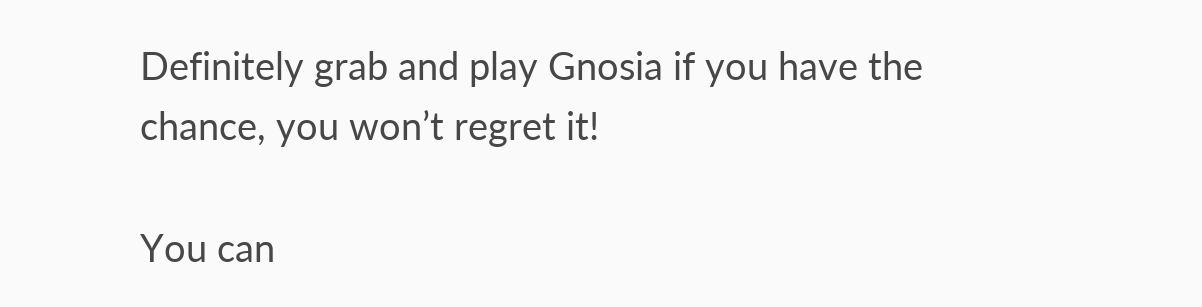Definitely grab and play Gnosia if you have the chance, you won’t regret it!

You can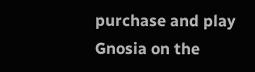purchase and play Gnosia on the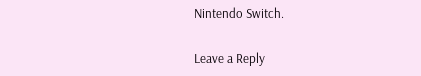Nintendo Switch.

Leave a Reply